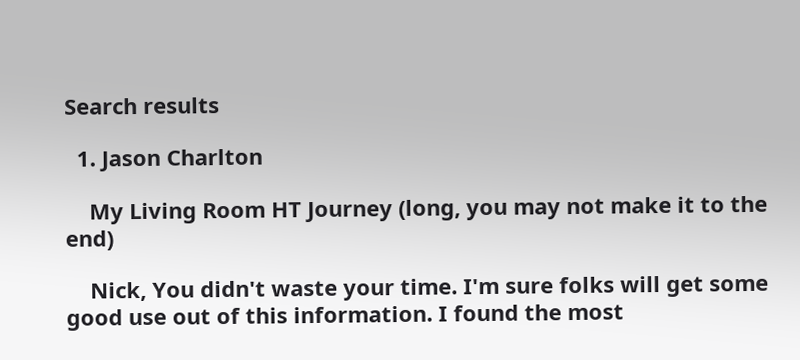Search results

  1. Jason Charlton

    My Living Room HT Journey (long, you may not make it to the end)

    Nick, You didn't waste your time. I'm sure folks will get some good use out of this information. I found the most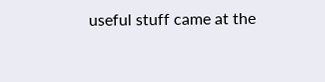useful stuff came at the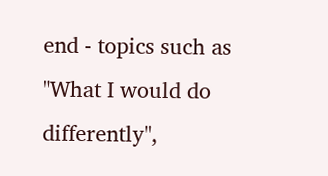end - topics such as "What I would do differently",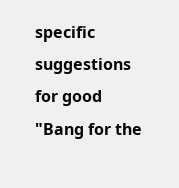specific suggestions for good "Bang for the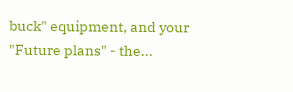buck" equipment, and your "Future plans" - the...